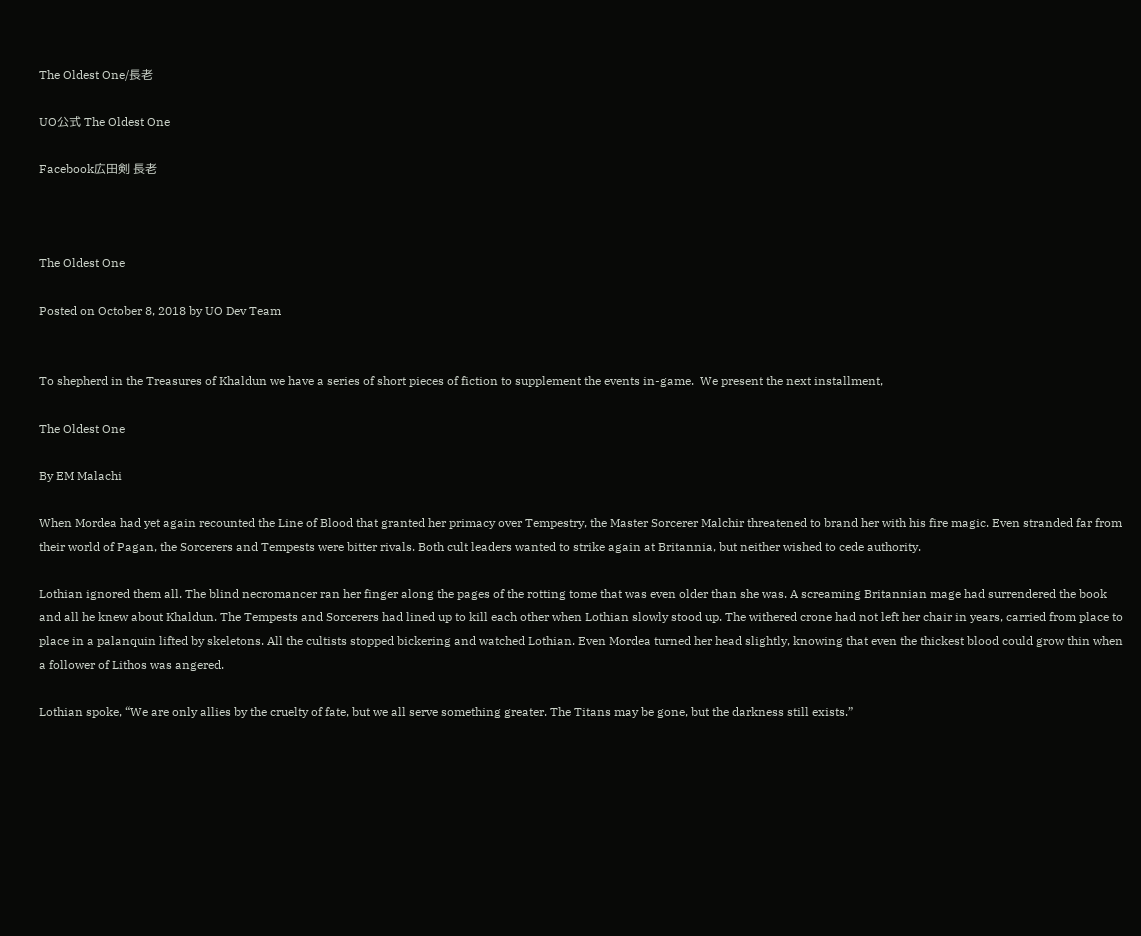The Oldest One/長老

UO公式 The Oldest One

Facebook広田剣 長老



The Oldest One

Posted on October 8, 2018 by UO Dev Team


To shepherd in the Treasures of Khaldun we have a series of short pieces of fiction to supplement the events in-game.  We present the next installment,

The Oldest One

By EM Malachi

When Mordea had yet again recounted the Line of Blood that granted her primacy over Tempestry, the Master Sorcerer Malchir threatened to brand her with his fire magic. Even stranded far from their world of Pagan, the Sorcerers and Tempests were bitter rivals. Both cult leaders wanted to strike again at Britannia, but neither wished to cede authority.

Lothian ignored them all. The blind necromancer ran her finger along the pages of the rotting tome that was even older than she was. A screaming Britannian mage had surrendered the book and all he knew about Khaldun. The Tempests and Sorcerers had lined up to kill each other when Lothian slowly stood up. The withered crone had not left her chair in years, carried from place to place in a palanquin lifted by skeletons. All the cultists stopped bickering and watched Lothian. Even Mordea turned her head slightly, knowing that even the thickest blood could grow thin when a follower of Lithos was angered.

Lothian spoke, “We are only allies by the cruelty of fate, but we all serve something greater. The Titans may be gone, but the darkness still exists.”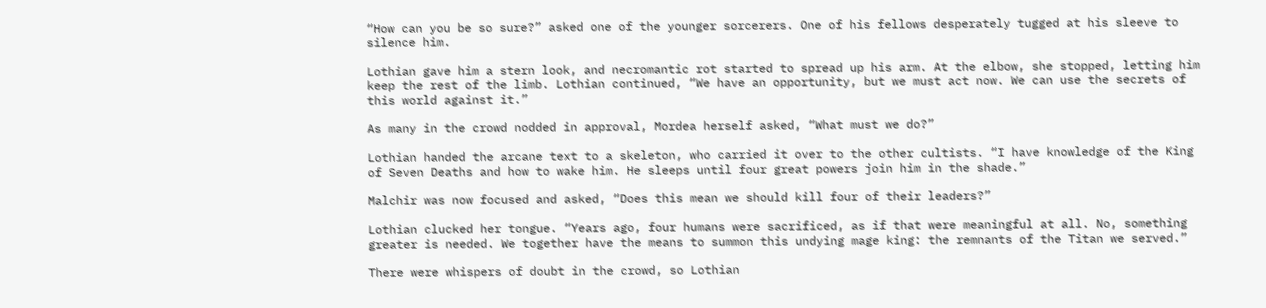“How can you be so sure?” asked one of the younger sorcerers. One of his fellows desperately tugged at his sleeve to silence him.

Lothian gave him a stern look, and necromantic rot started to spread up his arm. At the elbow, she stopped, letting him keep the rest of the limb. Lothian continued, “We have an opportunity, but we must act now. We can use the secrets of this world against it.”

As many in the crowd nodded in approval, Mordea herself asked, “What must we do?”

Lothian handed the arcane text to a skeleton, who carried it over to the other cultists. “I have knowledge of the King of Seven Deaths and how to wake him. He sleeps until four great powers join him in the shade.”

Malchir was now focused and asked, “Does this mean we should kill four of their leaders?”

Lothian clucked her tongue. “Years ago, four humans were sacrificed, as if that were meaningful at all. No, something greater is needed. We together have the means to summon this undying mage king: the remnants of the Titan we served.”

There were whispers of doubt in the crowd, so Lothian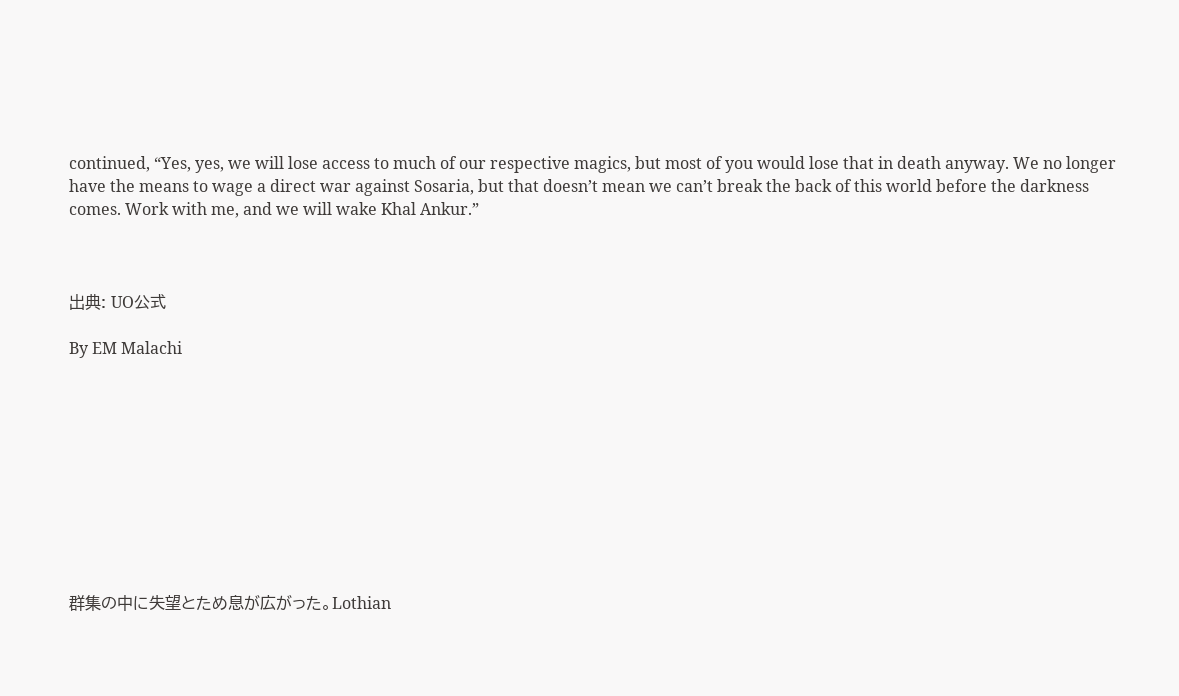continued, “Yes, yes, we will lose access to much of our respective magics, but most of you would lose that in death anyway. We no longer have the means to wage a direct war against Sosaria, but that doesn’t mean we can’t break the back of this world before the darkness comes. Work with me, and we will wake Khal Ankur.”



出典: UO公式

By EM Malachi










群集の中に失望とため息が広がった。Lothian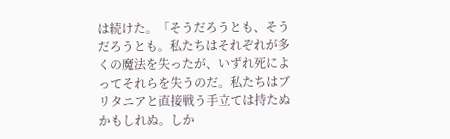は続けた。「そうだろうとも、そうだろうとも。私たちはそれぞれが多くの魔法を失ったが、いずれ死によってそれらを失うのだ。私たちはブリタニアと直接戦う手立ては持たぬかもしれぬ。しか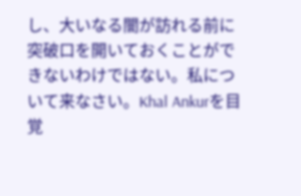し、大いなる闇が訪れる前に突破口を開いておくことができないわけではない。私について来なさい。Khal Ankurを目覚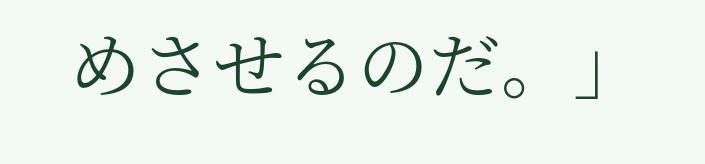めさせるのだ。」